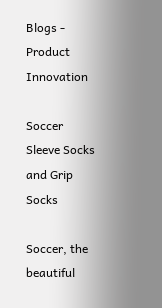Blogs - Product Innovation

Soccer Sleeve Socks and Grip Socks

Soccer, the beautiful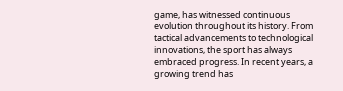game, has witnessed continuous evolution throughout its history. From tactical advancements to technological innovations, the sport has always embraced progress. In recent years, a growing trend has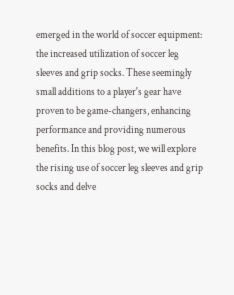emerged in the world of soccer equipment: the increased utilization of soccer leg sleeves and grip socks. These seemingly small additions to a player's gear have proven to be game-changers, enhancing performance and providing numerous benefits. In this blog post, we will explore the rising use of soccer leg sleeves and grip socks and delve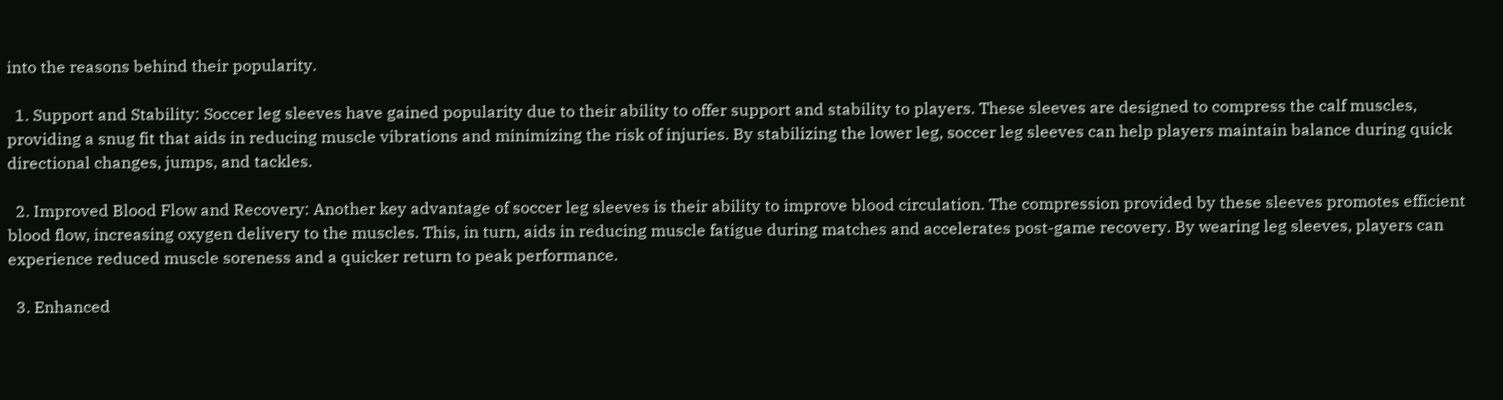into the reasons behind their popularity.

  1. Support and Stability: Soccer leg sleeves have gained popularity due to their ability to offer support and stability to players. These sleeves are designed to compress the calf muscles, providing a snug fit that aids in reducing muscle vibrations and minimizing the risk of injuries. By stabilizing the lower leg, soccer leg sleeves can help players maintain balance during quick directional changes, jumps, and tackles.

  2. Improved Blood Flow and Recovery: Another key advantage of soccer leg sleeves is their ability to improve blood circulation. The compression provided by these sleeves promotes efficient blood flow, increasing oxygen delivery to the muscles. This, in turn, aids in reducing muscle fatigue during matches and accelerates post-game recovery. By wearing leg sleeves, players can experience reduced muscle soreness and a quicker return to peak performance.

  3. Enhanced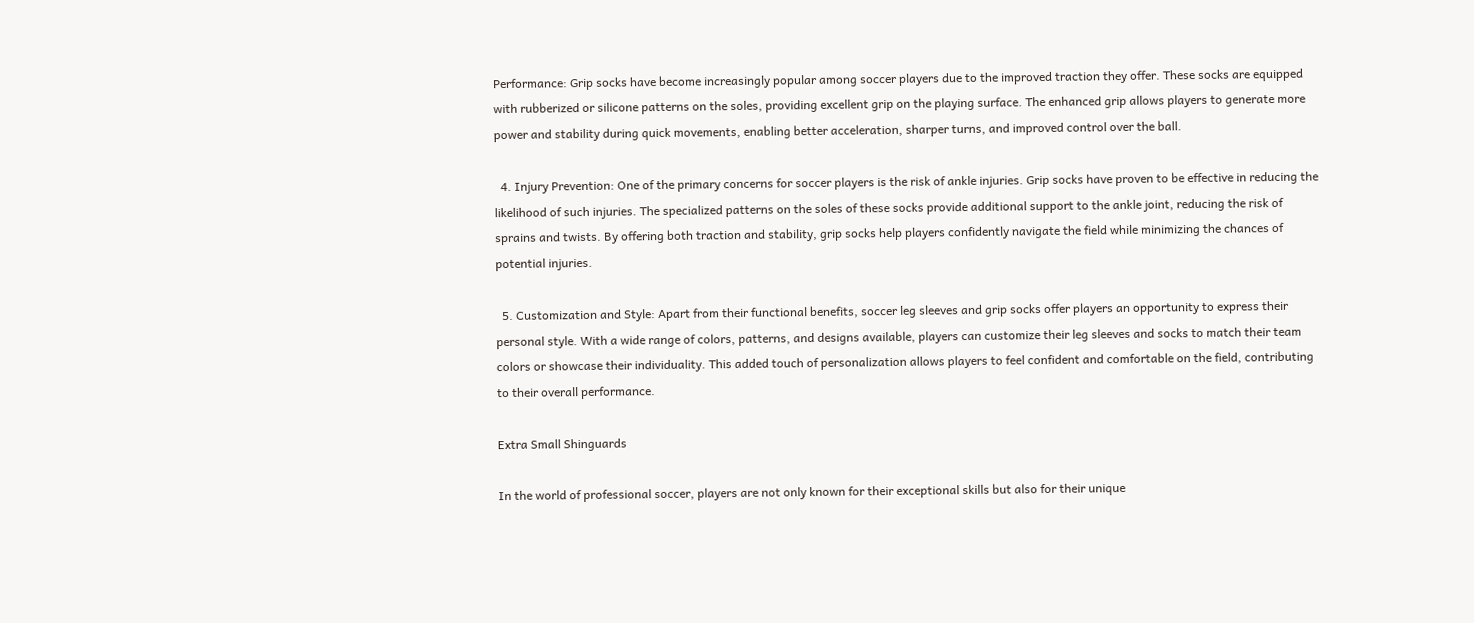Performance: Grip socks have become increasingly popular among soccer players due to the improved traction they offer. These socks are equipped with rubberized or silicone patterns on the soles, providing excellent grip on the playing surface. The enhanced grip allows players to generate more power and stability during quick movements, enabling better acceleration, sharper turns, and improved control over the ball.

  4. Injury Prevention: One of the primary concerns for soccer players is the risk of ankle injuries. Grip socks have proven to be effective in reducing the likelihood of such injuries. The specialized patterns on the soles of these socks provide additional support to the ankle joint, reducing the risk of sprains and twists. By offering both traction and stability, grip socks help players confidently navigate the field while minimizing the chances of potential injuries.

  5. Customization and Style: Apart from their functional benefits, soccer leg sleeves and grip socks offer players an opportunity to express their personal style. With a wide range of colors, patterns, and designs available, players can customize their leg sleeves and socks to match their team colors or showcase their individuality. This added touch of personalization allows players to feel confident and comfortable on the field, contributing to their overall performance.

Extra Small Shinguards

In the world of professional soccer, players are not only known for their exceptional skills but also for their unique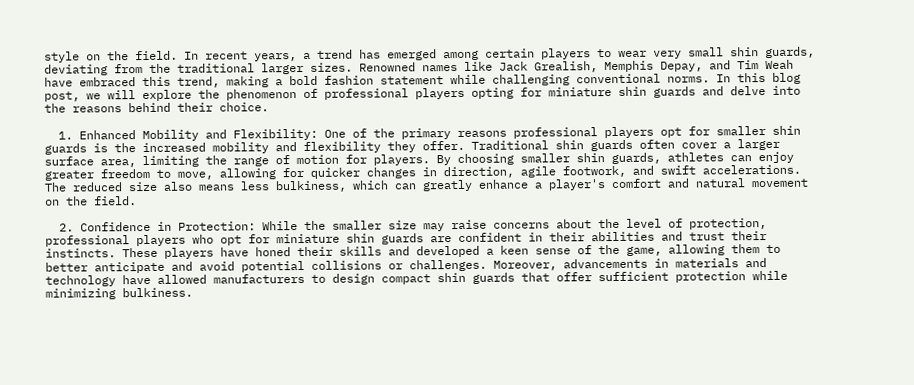style on the field. In recent years, a trend has emerged among certain players to wear very small shin guards, deviating from the traditional larger sizes. Renowned names like Jack Grealish, Memphis Depay, and Tim Weah have embraced this trend, making a bold fashion statement while challenging conventional norms. In this blog post, we will explore the phenomenon of professional players opting for miniature shin guards and delve into the reasons behind their choice.

  1. Enhanced Mobility and Flexibility: One of the primary reasons professional players opt for smaller shin guards is the increased mobility and flexibility they offer. Traditional shin guards often cover a larger surface area, limiting the range of motion for players. By choosing smaller shin guards, athletes can enjoy greater freedom to move, allowing for quicker changes in direction, agile footwork, and swift accelerations. The reduced size also means less bulkiness, which can greatly enhance a player's comfort and natural movement on the field.

  2. Confidence in Protection: While the smaller size may raise concerns about the level of protection, professional players who opt for miniature shin guards are confident in their abilities and trust their instincts. These players have honed their skills and developed a keen sense of the game, allowing them to better anticipate and avoid potential collisions or challenges. Moreover, advancements in materials and technology have allowed manufacturers to design compact shin guards that offer sufficient protection while minimizing bulkiness.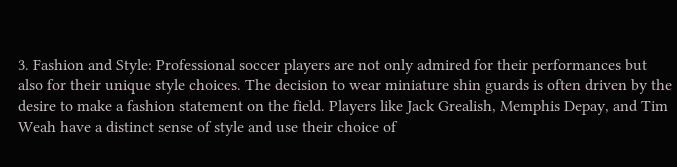3. Fashion and Style: Professional soccer players are not only admired for their performances but also for their unique style choices. The decision to wear miniature shin guards is often driven by the desire to make a fashion statement on the field. Players like Jack Grealish, Memphis Depay, and Tim Weah have a distinct sense of style and use their choice of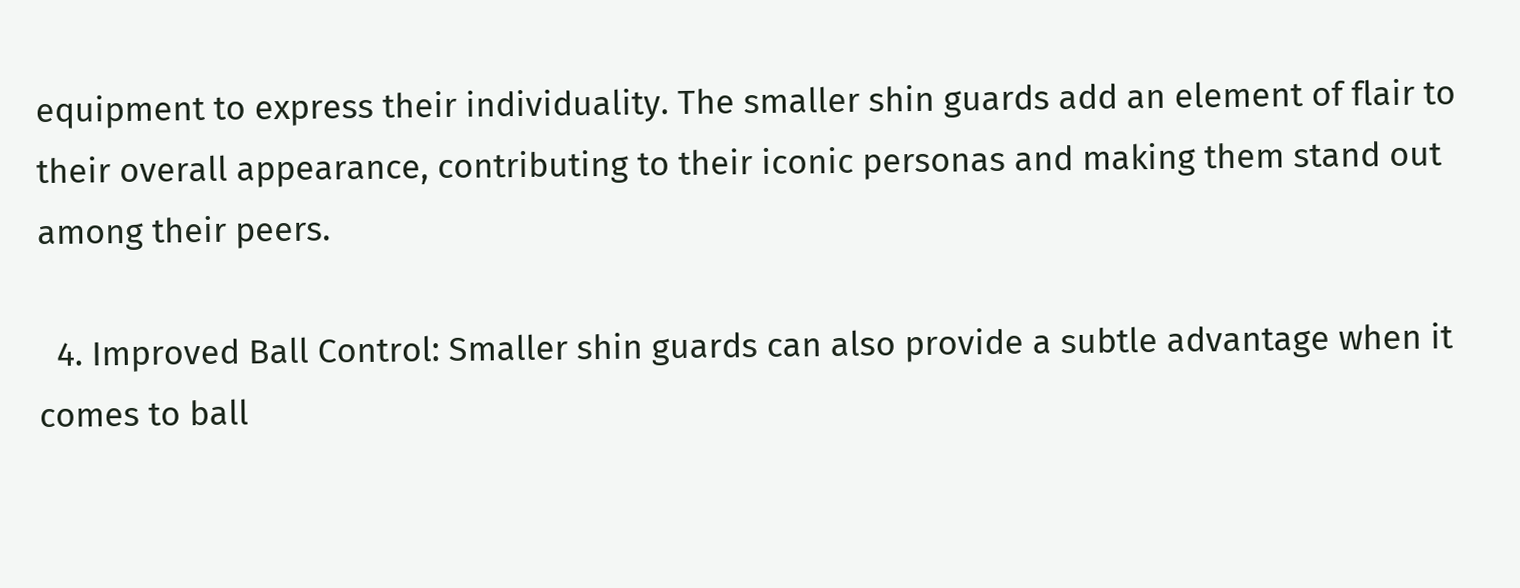equipment to express their individuality. The smaller shin guards add an element of flair to their overall appearance, contributing to their iconic personas and making them stand out among their peers.

  4. Improved Ball Control: Smaller shin guards can also provide a subtle advantage when it comes to ball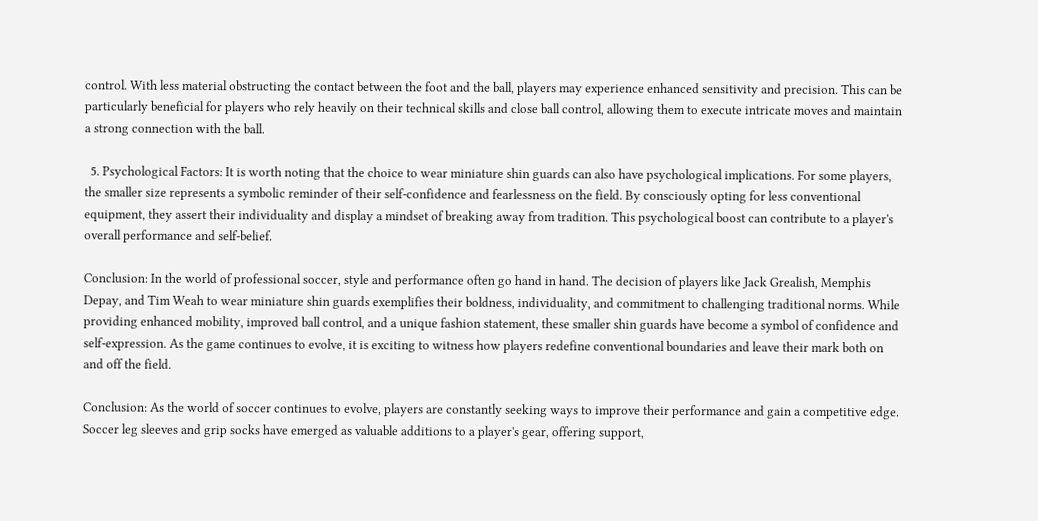control. With less material obstructing the contact between the foot and the ball, players may experience enhanced sensitivity and precision. This can be particularly beneficial for players who rely heavily on their technical skills and close ball control, allowing them to execute intricate moves and maintain a strong connection with the ball.

  5. Psychological Factors: It is worth noting that the choice to wear miniature shin guards can also have psychological implications. For some players, the smaller size represents a symbolic reminder of their self-confidence and fearlessness on the field. By consciously opting for less conventional equipment, they assert their individuality and display a mindset of breaking away from tradition. This psychological boost can contribute to a player's overall performance and self-belief.

Conclusion: In the world of professional soccer, style and performance often go hand in hand. The decision of players like Jack Grealish, Memphis Depay, and Tim Weah to wear miniature shin guards exemplifies their boldness, individuality, and commitment to challenging traditional norms. While providing enhanced mobility, improved ball control, and a unique fashion statement, these smaller shin guards have become a symbol of confidence and self-expression. As the game continues to evolve, it is exciting to witness how players redefine conventional boundaries and leave their mark both on and off the field.

Conclusion: As the world of soccer continues to evolve, players are constantly seeking ways to improve their performance and gain a competitive edge. Soccer leg sleeves and grip socks have emerged as valuable additions to a player's gear, offering support,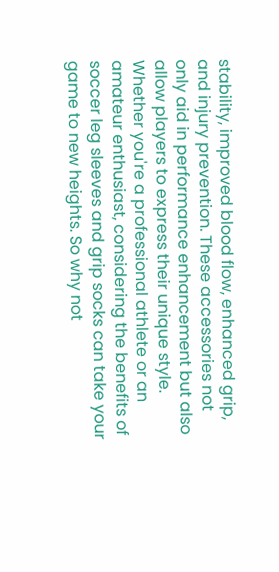stability, improved blood flow, enhanced grip, and injury prevention. These accessories not only aid in performance enhancement but also allow players to express their unique style. Whether you're a professional athlete or an amateur enthusiast, considering the benefits of soccer leg sleeves and grip socks can take your game to new heights. So why not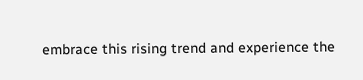embrace this rising trend and experience the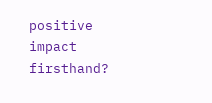positive impact firsthand?